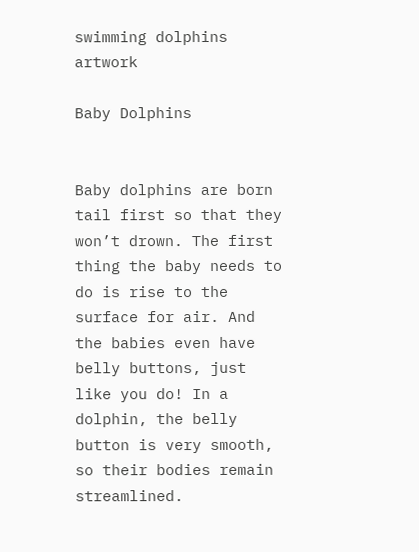swimming dolphins artwork

Baby Dolphins


Baby dolphins are born tail first so that they won’t drown. The first thing the baby needs to do is rise to the surface for air. And the babies even have belly buttons, just like you do! In a dolphin, the belly button is very smooth, so their bodies remain streamlined.